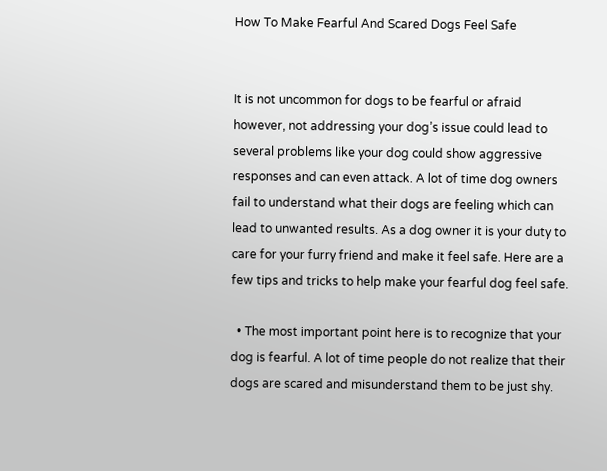How To Make Fearful And Scared Dogs Feel Safe


It is not uncommon for dogs to be fearful or afraid however, not addressing your dog’s issue could lead to several problems like your dog could show aggressive responses and can even attack. A lot of time dog owners fail to understand what their dogs are feeling which can lead to unwanted results. As a dog owner it is your duty to care for your furry friend and make it feel safe. Here are a few tips and tricks to help make your fearful dog feel safe.

  • The most important point here is to recognize that your dog is fearful. A lot of time people do not realize that their dogs are scared and misunderstand them to be just shy.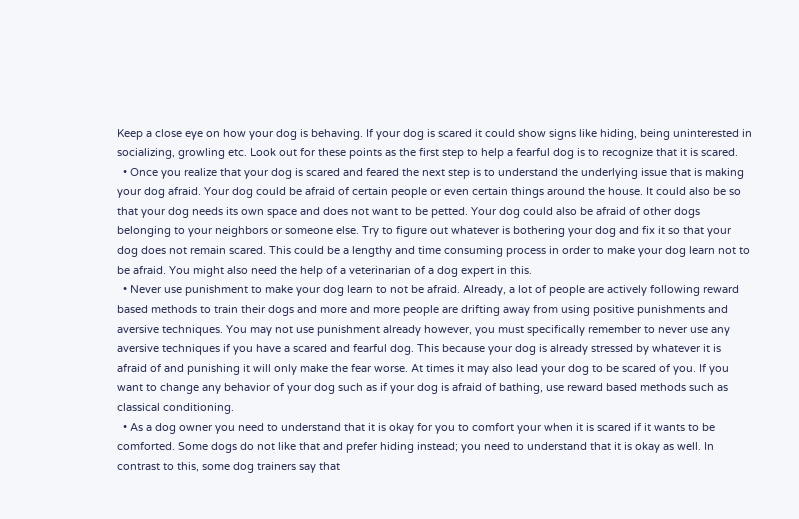Keep a close eye on how your dog is behaving. If your dog is scared it could show signs like hiding, being uninterested in socializing, growling etc. Look out for these points as the first step to help a fearful dog is to recognize that it is scared.
  • Once you realize that your dog is scared and feared the next step is to understand the underlying issue that is making your dog afraid. Your dog could be afraid of certain people or even certain things around the house. It could also be so that your dog needs its own space and does not want to be petted. Your dog could also be afraid of other dogs belonging to your neighbors or someone else. Try to figure out whatever is bothering your dog and fix it so that your dog does not remain scared. This could be a lengthy and time consuming process in order to make your dog learn not to be afraid. You might also need the help of a veterinarian of a dog expert in this.
  • Never use punishment to make your dog learn to not be afraid. Already, a lot of people are actively following reward based methods to train their dogs and more and more people are drifting away from using positive punishments and aversive techniques. You may not use punishment already however, you must specifically remember to never use any aversive techniques if you have a scared and fearful dog. This because your dog is already stressed by whatever it is afraid of and punishing it will only make the fear worse. At times it may also lead your dog to be scared of you. If you want to change any behavior of your dog such as if your dog is afraid of bathing, use reward based methods such as classical conditioning.
  • As a dog owner you need to understand that it is okay for you to comfort your when it is scared if it wants to be comforted. Some dogs do not like that and prefer hiding instead; you need to understand that it is okay as well. In contrast to this, some dog trainers say that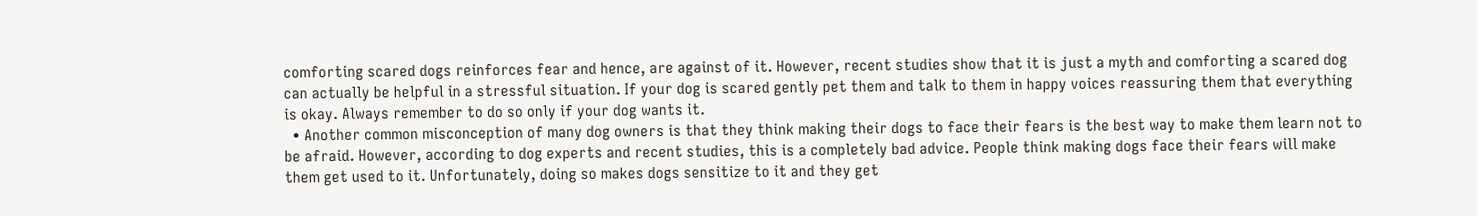comforting scared dogs reinforces fear and hence, are against of it. However, recent studies show that it is just a myth and comforting a scared dog can actually be helpful in a stressful situation. If your dog is scared gently pet them and talk to them in happy voices reassuring them that everything is okay. Always remember to do so only if your dog wants it.
  • Another common misconception of many dog owners is that they think making their dogs to face their fears is the best way to make them learn not to be afraid. However, according to dog experts and recent studies, this is a completely bad advice. People think making dogs face their fears will make them get used to it. Unfortunately, doing so makes dogs sensitize to it and they get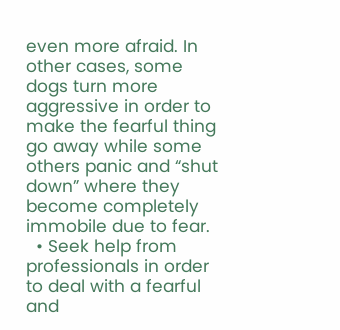even more afraid. In other cases, some dogs turn more aggressive in order to make the fearful thing go away while some others panic and “shut down” where they become completely immobile due to fear.
  • Seek help from professionals in order to deal with a fearful and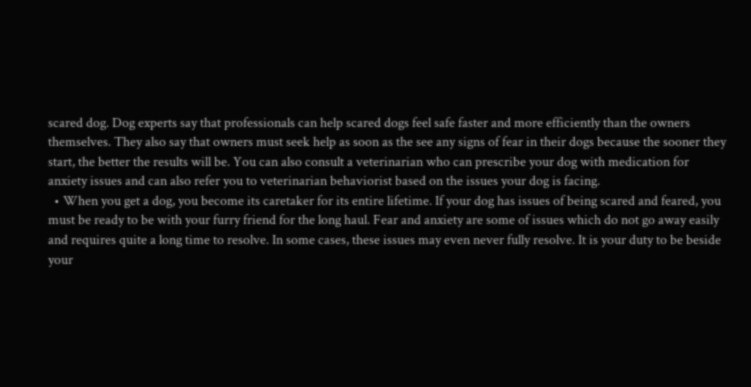scared dog. Dog experts say that professionals can help scared dogs feel safe faster and more efficiently than the owners themselves. They also say that owners must seek help as soon as the see any signs of fear in their dogs because the sooner they start, the better the results will be. You can also consult a veterinarian who can prescribe your dog with medication for anxiety issues and can also refer you to veterinarian behaviorist based on the issues your dog is facing.
  • When you get a dog, you become its caretaker for its entire lifetime. If your dog has issues of being scared and feared, you must be ready to be with your furry friend for the long haul. Fear and anxiety are some of issues which do not go away easily and requires quite a long time to resolve. In some cases, these issues may even never fully resolve. It is your duty to be beside your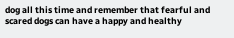dog all this time and remember that fearful and scared dogs can have a happy and healthy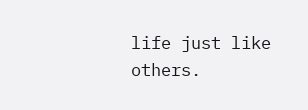life just like others.